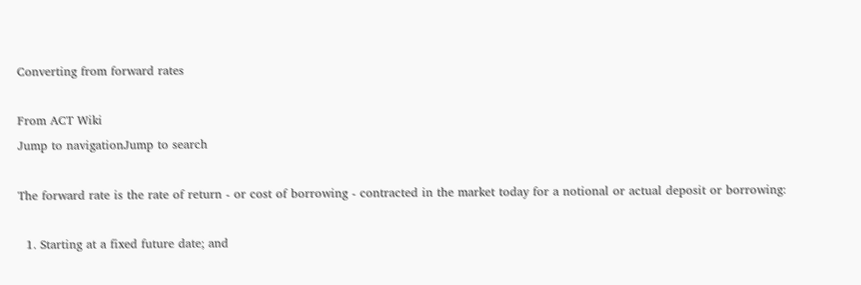Converting from forward rates

From ACT Wiki
Jump to navigationJump to search

The forward rate is the rate of return - or cost of borrowing - contracted in the market today for a notional or actual deposit or borrowing:

  1. Starting at a fixed future date; and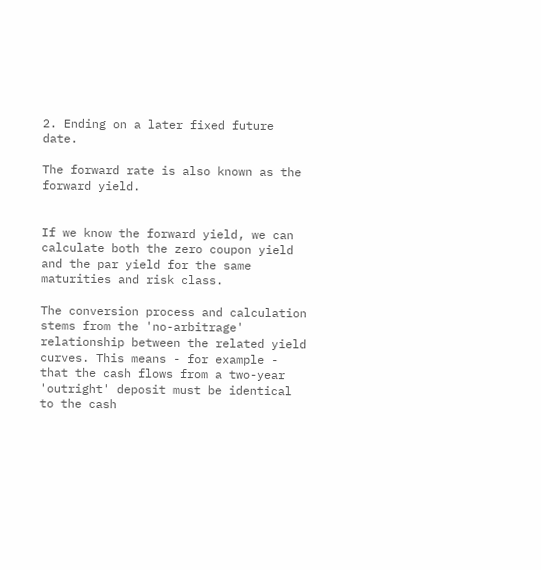2. Ending on a later fixed future date.

The forward rate is also known as the forward yield.


If we know the forward yield, we can calculate both the zero coupon yield and the par yield for the same maturities and risk class.

The conversion process and calculation stems from the 'no-arbitrage' relationship between the related yield curves. This means - for example - that the cash flows from a two-year 'outright' deposit must be identical to the cash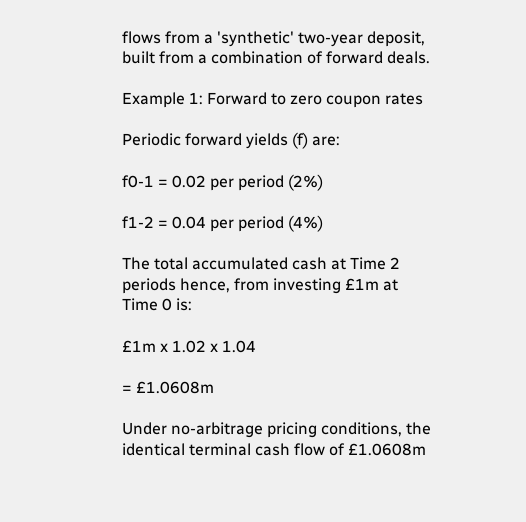flows from a 'synthetic' two-year deposit, built from a combination of forward deals.

Example 1: Forward to zero coupon rates

Periodic forward yields (f) are:

f0-1 = 0.02 per period (2%)

f1-2 = 0.04 per period (4%)

The total accumulated cash at Time 2 periods hence, from investing £1m at Time 0 is:

£1m x 1.02 x 1.04

= £1.0608m

Under no-arbitrage pricing conditions, the identical terminal cash flow of £1.0608m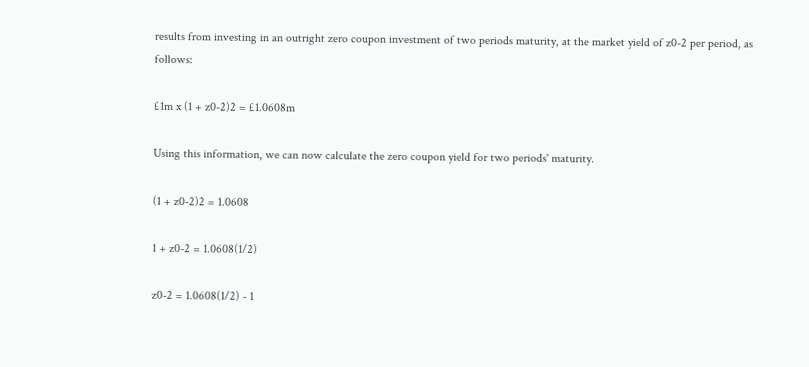results from investing in an outright zero coupon investment of two periods maturity, at the market yield of z0-2 per period, as follows:

£1m x (1 + z0-2)2 = £1.0608m

Using this information, we can now calculate the zero coupon yield for two periods' maturity.

(1 + z0-2)2 = 1.0608

1 + z0-2 = 1.0608(1/2)

z0-2 = 1.0608(1/2) - 1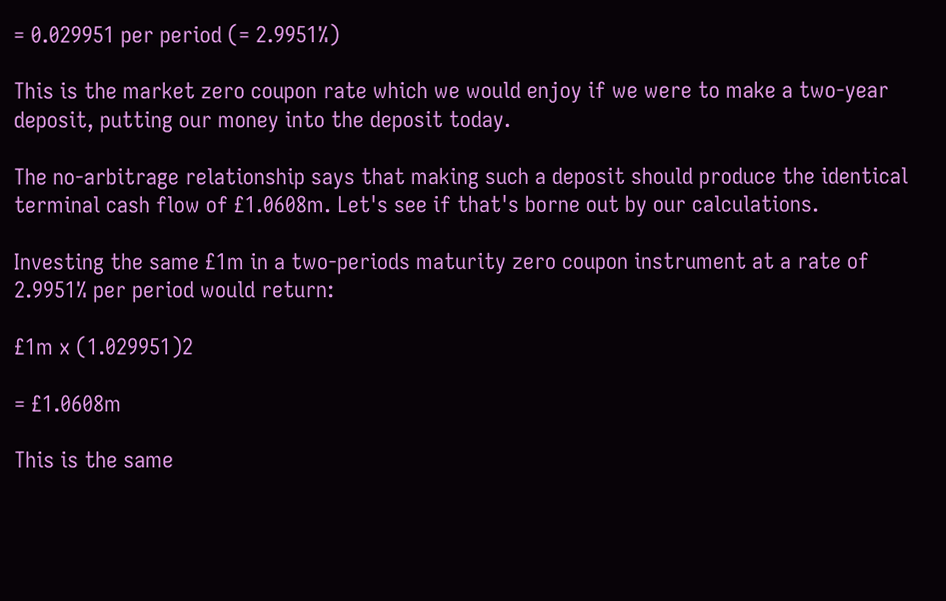= 0.029951 per period (= 2.9951%)

This is the market zero coupon rate which we would enjoy if we were to make a two-year deposit, putting our money into the deposit today.

The no-arbitrage relationship says that making such a deposit should produce the identical terminal cash flow of £1.0608m. Let's see if that's borne out by our calculations.

Investing the same £1m in a two-periods maturity zero coupon instrument at a rate of 2.9951% per period would return:

£1m x (1.029951)2

= £1.0608m

This is the same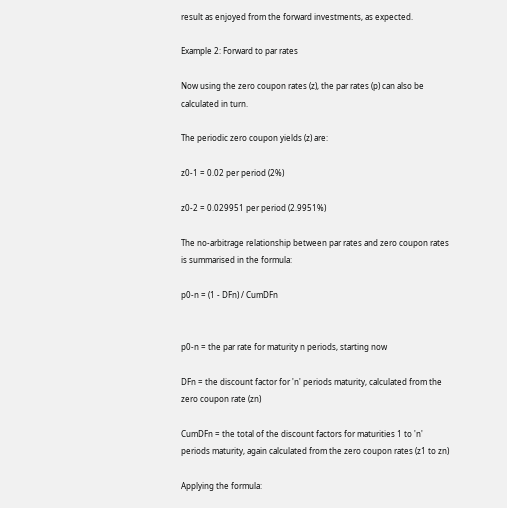result as enjoyed from the forward investments, as expected.

Example 2: Forward to par rates

Now using the zero coupon rates (z), the par rates (p) can also be calculated in turn.

The periodic zero coupon yields (z) are:

z0-1 = 0.02 per period (2%)

z0-2 = 0.029951 per period (2.9951%)

The no-arbitrage relationship between par rates and zero coupon rates is summarised in the formula:

p0-n = (1 - DFn) / CumDFn


p0-n = the par rate for maturity n periods, starting now

DFn = the discount factor for 'n' periods maturity, calculated from the zero coupon rate (zn)

CumDFn = the total of the discount factors for maturities 1 to 'n' periods maturity, again calculated from the zero coupon rates (z1 to zn)

Applying the formula: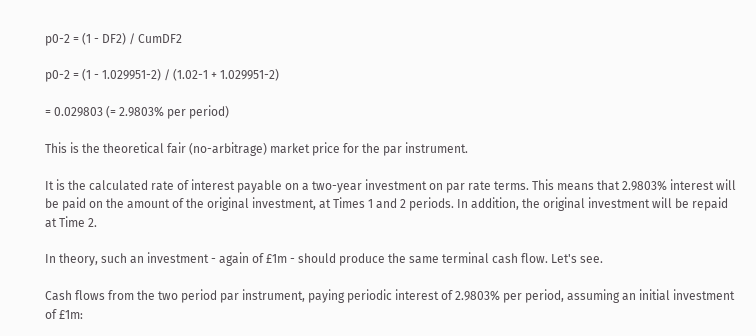p0-2 = (1 - DF2) / CumDF2

p0-2 = (1 - 1.029951-2) / (1.02-1 + 1.029951-2)

= 0.029803 (= 2.9803% per period)

This is the theoretical fair (no-arbitrage) market price for the par instrument.

It is the calculated rate of interest payable on a two-year investment on par rate terms. This means that 2.9803% interest will be paid on the amount of the original investment, at Times 1 and 2 periods. In addition, the original investment will be repaid at Time 2.

In theory, such an investment - again of £1m - should produce the same terminal cash flow. Let's see.

Cash flows from the two period par instrument, paying periodic interest of 2.9803% per period, assuming an initial investment of £1m: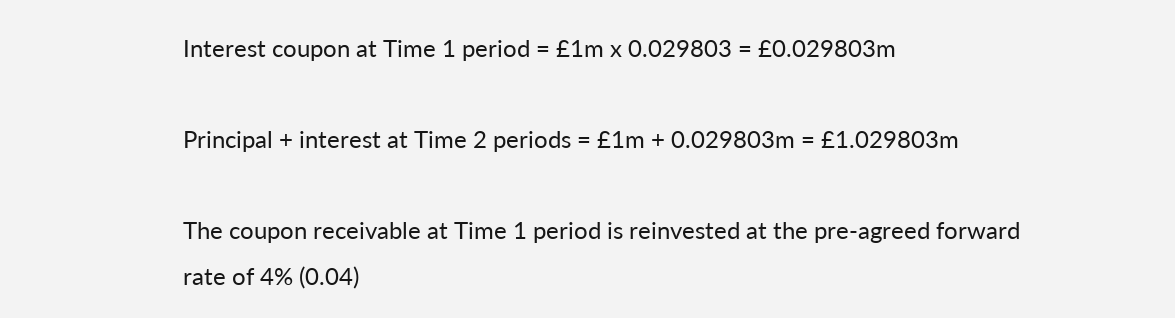Interest coupon at Time 1 period = £1m x 0.029803 = £0.029803m

Principal + interest at Time 2 periods = £1m + 0.029803m = £1.029803m

The coupon receivable at Time 1 period is reinvested at the pre-agreed forward rate of 4% (0.04)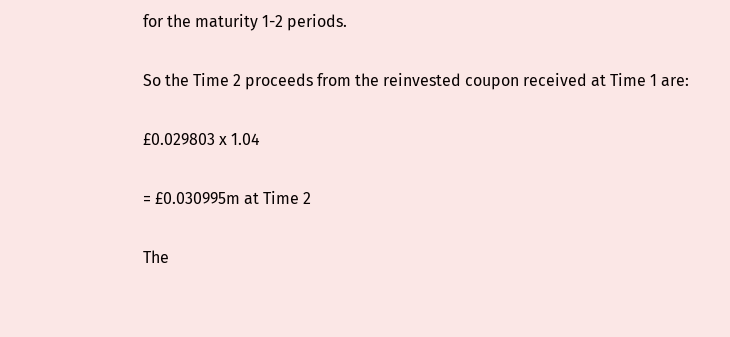for the maturity 1-2 periods.

So the Time 2 proceeds from the reinvested coupon received at Time 1 are:

£0.029803 x 1.04

= £0.030995m at Time 2

The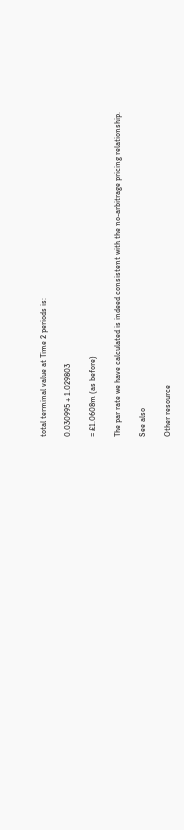total terminal value at Time 2 periods is:

0.030995 + 1.029803

= £1.0608m (as before)

The par rate we have calculated is indeed consistent with the no-arbitrage pricing relationship.

See also

Other resource